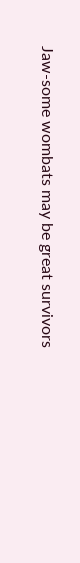Jaw-some wombats may be great survivors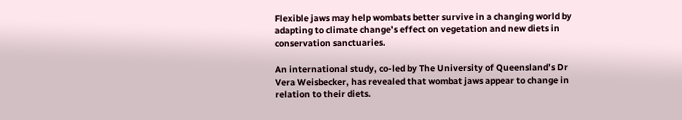Flexible jaws may help wombats better survive in a changing world by adapting to climate change’s effect on vegetation and new diets in conservation sanctuaries.

An international study, co-led by The University of Queensland’s Dr Vera Weisbecker, has revealed that wombat jaws appear to change in relation to their diets.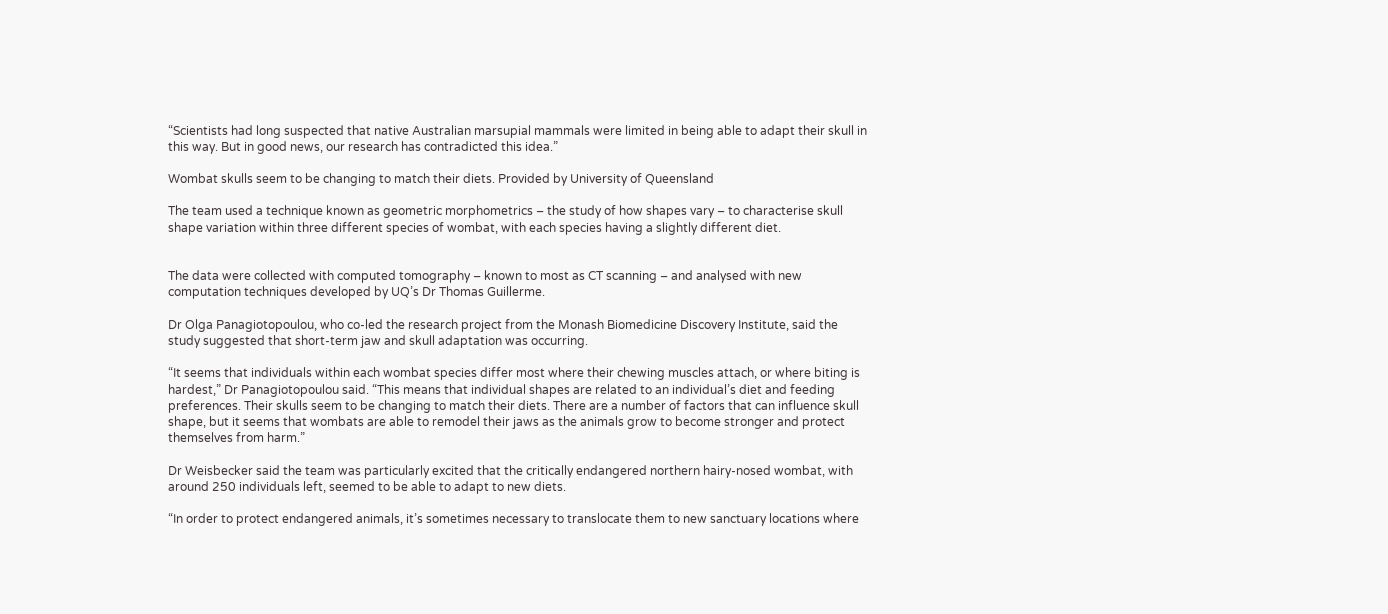“Scientists had long suspected that native Australian marsupial mammals were limited in being able to adapt their skull in this way. But in good news, our research has contradicted this idea.”

Wombat skulls seem to be changing to match their diets. Provided by University of Queensland

The team used a technique known as geometric morphometrics – the study of how shapes vary – to characterise skull shape variation within three different species of wombat, with each species having a slightly different diet.


The data were collected with computed tomography – known to most as CT scanning – and analysed with new computation techniques developed by UQ’s Dr Thomas Guillerme.

Dr Olga Panagiotopoulou, who co-led the research project from the Monash Biomedicine Discovery Institute, said the study suggested that short-term jaw and skull adaptation was occurring.

“It seems that individuals within each wombat species differ most where their chewing muscles attach, or where biting is hardest,” Dr Panagiotopoulou said. “This means that individual shapes are related to an individual’s diet and feeding preferences. Their skulls seem to be changing to match their diets. There are a number of factors that can influence skull shape, but it seems that wombats are able to remodel their jaws as the animals grow to become stronger and protect themselves from harm.”

Dr Weisbecker said the team was particularly excited that the critically endangered northern hairy-nosed wombat, with around 250 individuals left, seemed to be able to adapt to new diets.

“In order to protect endangered animals, it’s sometimes necessary to translocate them to new sanctuary locations where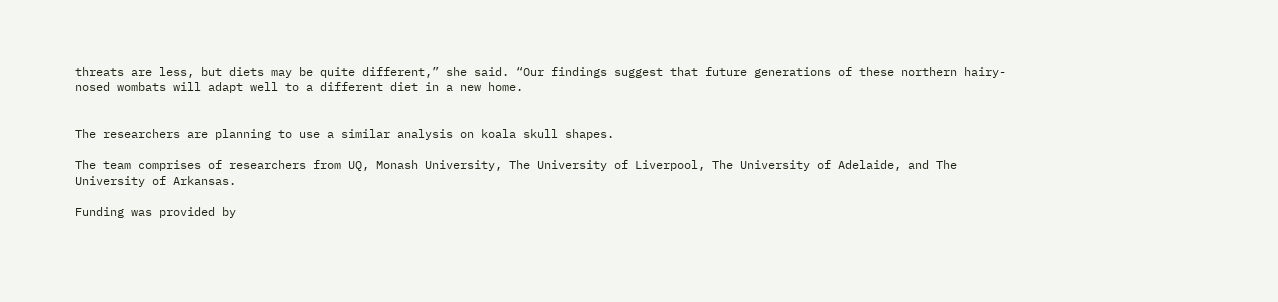threats are less, but diets may be quite different,” she said. “Our findings suggest that future generations of these northern hairy-nosed wombats will adapt well to a different diet in a new home.


The researchers are planning to use a similar analysis on koala skull shapes.

The team comprises of researchers from UQ, Monash University, The University of Liverpool, The University of Adelaide, and The University of Arkansas.

Funding was provided by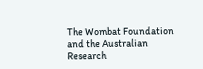The Wombat Foundation and the Australian Research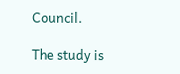Council.

The study is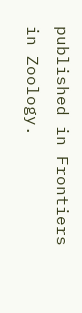published in Frontiers in Zoology.